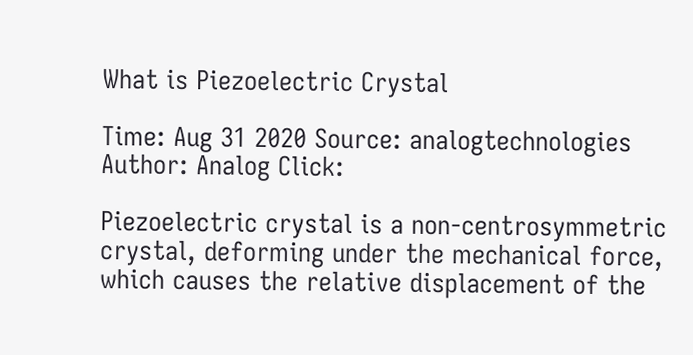What is Piezoelectric Crystal

Time: Aug 31 2020 Source: analogtechnologies Author: Analog Click:

Piezoelectric crystal is a non-centrosymmetric crystal, deforming under the mechanical force, which causes the relative displacement of the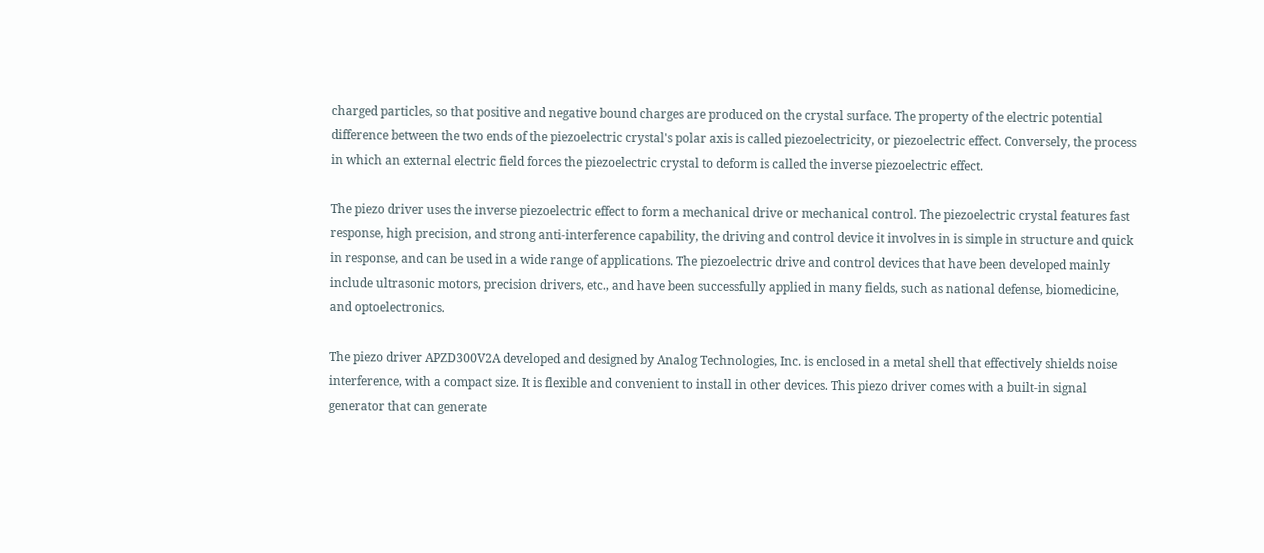charged particles, so that positive and negative bound charges are produced on the crystal surface. The property of the electric potential difference between the two ends of the piezoelectric crystal's polar axis is called piezoelectricity, or piezoelectric effect. Conversely, the process in which an external electric field forces the piezoelectric crystal to deform is called the inverse piezoelectric effect.

The piezo driver uses the inverse piezoelectric effect to form a mechanical drive or mechanical control. The piezoelectric crystal features fast response, high precision, and strong anti-interference capability, the driving and control device it involves in is simple in structure and quick in response, and can be used in a wide range of applications. The piezoelectric drive and control devices that have been developed mainly include ultrasonic motors, precision drivers, etc., and have been successfully applied in many fields, such as national defense, biomedicine, and optoelectronics.

The piezo driver APZD300V2A developed and designed by Analog Technologies, Inc. is enclosed in a metal shell that effectively shields noise interference, with a compact size. It is flexible and convenient to install in other devices. This piezo driver comes with a built-in signal generator that can generate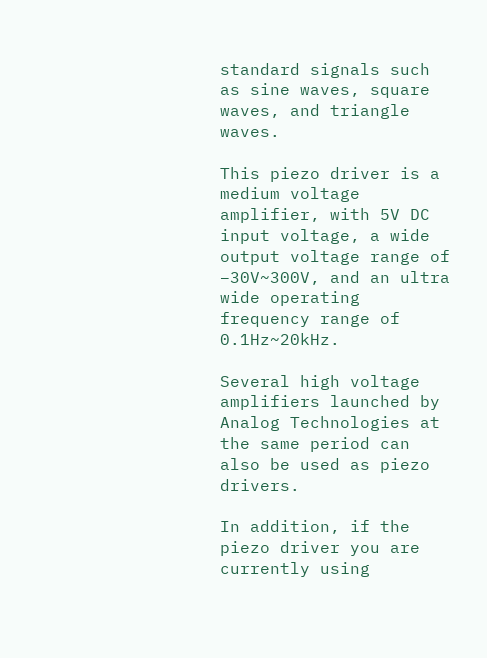standard signals such as sine waves, square waves, and triangle waves.

This piezo driver is a medium voltage amplifier, with 5V DC input voltage, a wide output voltage range of −30V~300V, and an ultra wide operating frequency range of 0.1Hz~20kHz.

Several high voltage amplifiers launched by Analog Technologies at the same period can also be used as piezo drivers.

In addition, if the piezo driver you are currently using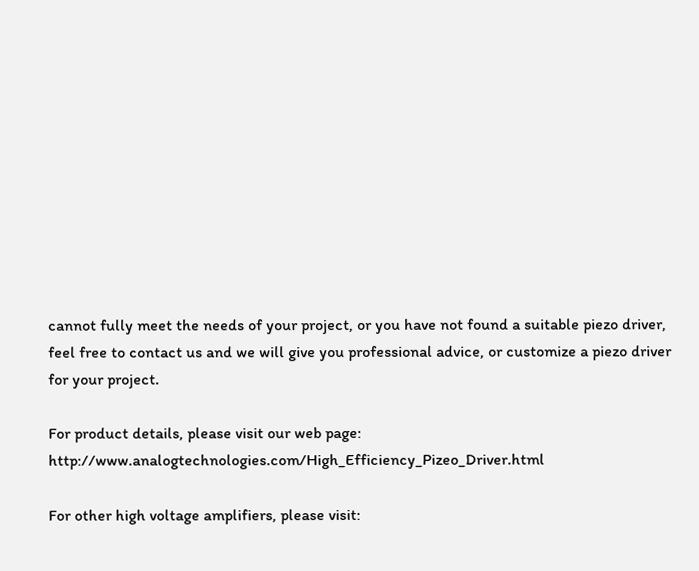cannot fully meet the needs of your project, or you have not found a suitable piezo driver, feel free to contact us and we will give you professional advice, or customize a piezo driver for your project.

For product details, please visit our web page: http://www.analogtechnologies.com/High_Efficiency_Pizeo_Driver.html

For other high voltage amplifiers, please visit: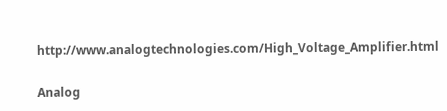http://www.analogtechnologies.com/High_Voltage_Amplifier.html

Analog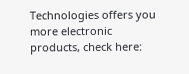Technologies offers you more electronic products, check here: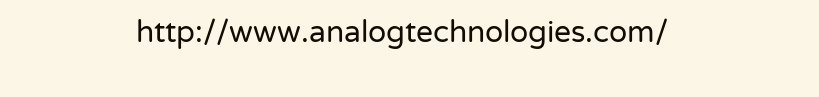http://www.analogtechnologies.com/